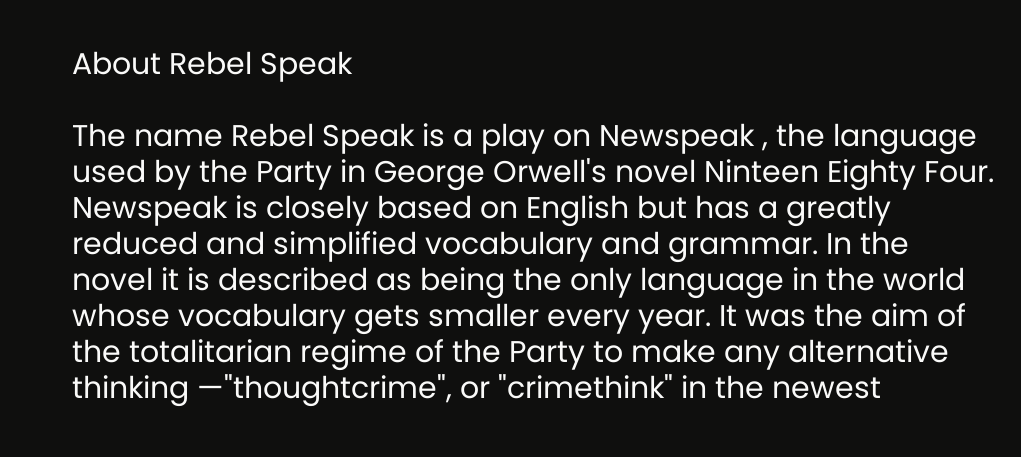About Rebel Speak

The name Rebel Speak is a play on Newspeak , the language used by the Party in George Orwell's novel Ninteen Eighty Four. Newspeak is closely based on English but has a greatly reduced and simplified vocabulary and grammar. In the novel it is described as being the only language in the world whose vocabulary gets smaller every year. It was the aim of the totalitarian regime of the Party to make any alternative thinking —"thoughtcrime", or "crimethink" in the newest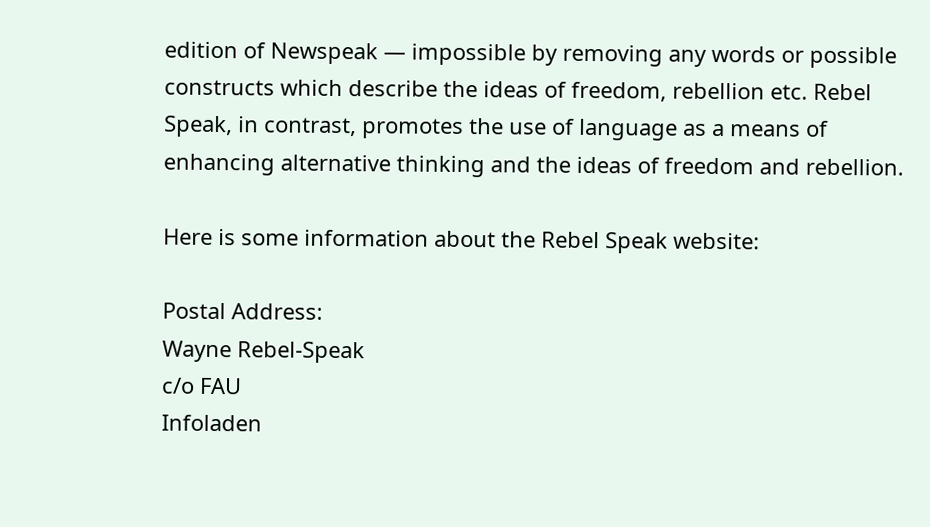edition of Newspeak — impossible by removing any words or possible constructs which describe the ideas of freedom, rebellion etc. Rebel Speak, in contrast, promotes the use of language as a means of enhancing alternative thinking and the ideas of freedom and rebellion.

Here is some information about the Rebel Speak website:

Postal Address:
Wayne Rebel-Speak
c/o FAU
Infoladen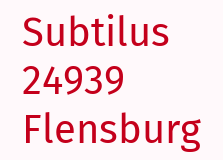Subtilus
24939 Flensburg